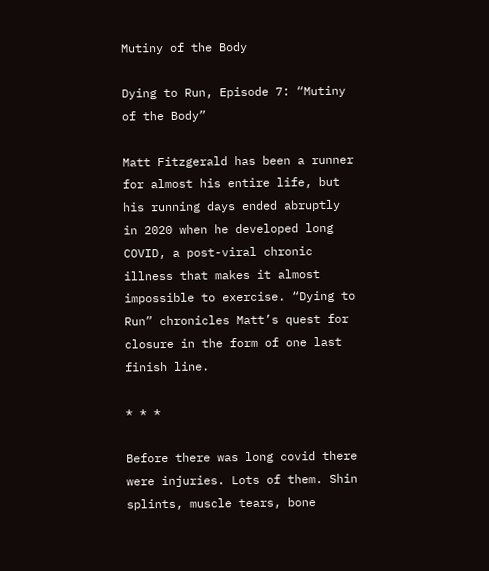Mutiny of the Body

Dying to Run, Episode 7: “Mutiny of the Body”

Matt Fitzgerald has been a runner for almost his entire life, but his running days ended abruptly in 2020 when he developed long COVID, a post-viral chronic illness that makes it almost impossible to exercise. “Dying to Run” chronicles Matt’s quest for closure in the form of one last finish line.

* * *

Before there was long covid there were injuries. Lots of them. Shin splints, muscle tears, bone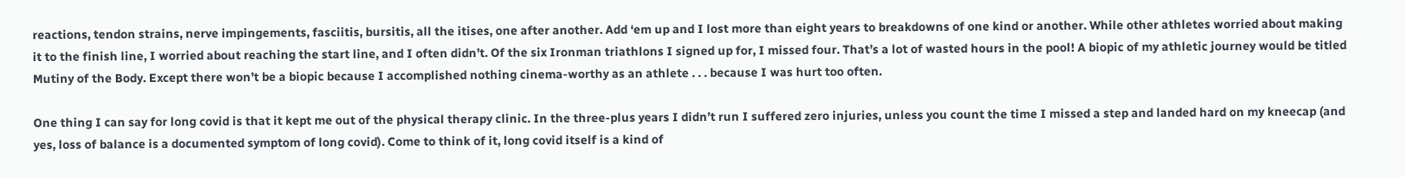reactions, tendon strains, nerve impingements, fasciitis, bursitis, all the itises, one after another. Add ‘em up and I lost more than eight years to breakdowns of one kind or another. While other athletes worried about making it to the finish line, I worried about reaching the start line, and I often didn’t. Of the six Ironman triathlons I signed up for, I missed four. That’s a lot of wasted hours in the pool! A biopic of my athletic journey would be titled Mutiny of the Body. Except there won’t be a biopic because I accomplished nothing cinema-worthy as an athlete . . . because I was hurt too often.

One thing I can say for long covid is that it kept me out of the physical therapy clinic. In the three-plus years I didn’t run I suffered zero injuries, unless you count the time I missed a step and landed hard on my kneecap (and yes, loss of balance is a documented symptom of long covid). Come to think of it, long covid itself is a kind of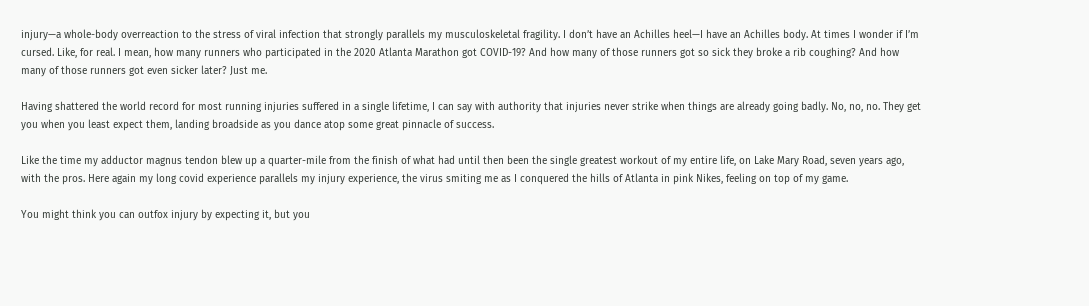injury—a whole-body overreaction to the stress of viral infection that strongly parallels my musculoskeletal fragility. I don’t have an Achilles heel—I have an Achilles body. At times I wonder if I’m cursed. Like, for real. I mean, how many runners who participated in the 2020 Atlanta Marathon got COVID-19? And how many of those runners got so sick they broke a rib coughing? And how many of those runners got even sicker later? Just me.

Having shattered the world record for most running injuries suffered in a single lifetime, I can say with authority that injuries never strike when things are already going badly. No, no, no. They get you when you least expect them, landing broadside as you dance atop some great pinnacle of success.

Like the time my adductor magnus tendon blew up a quarter-mile from the finish of what had until then been the single greatest workout of my entire life, on Lake Mary Road, seven years ago, with the pros. Here again my long covid experience parallels my injury experience, the virus smiting me as I conquered the hills of Atlanta in pink Nikes, feeling on top of my game.

You might think you can outfox injury by expecting it, but you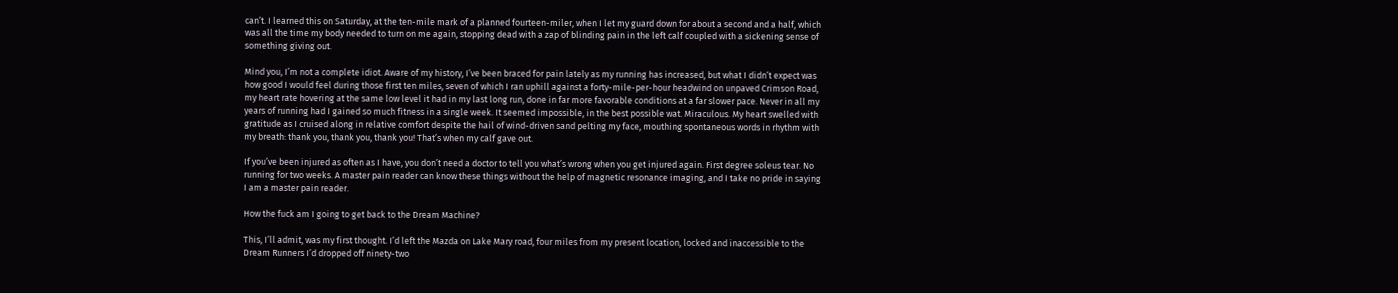can’t. I learned this on Saturday, at the ten-mile mark of a planned fourteen-miler, when I let my guard down for about a second and a half, which was all the time my body needed to turn on me again, stopping dead with a zap of blinding pain in the left calf coupled with a sickening sense of something giving out.

Mind you, I’m not a complete idiot. Aware of my history, I’ve been braced for pain lately as my running has increased, but what I didn’t expect was how good I would feel during those first ten miles, seven of which I ran uphill against a forty-mile-per-hour headwind on unpaved Crimson Road, my heart rate hovering at the same low level it had in my last long run, done in far more favorable conditions at a far slower pace. Never in all my years of running had I gained so much fitness in a single week. It seemed impossible, in the best possible wat. Miraculous. My heart swelled with gratitude as I cruised along in relative comfort despite the hail of wind-driven sand pelting my face, mouthing spontaneous words in rhythm with my breath: thank you, thank you, thank you! That’s when my calf gave out.

If you’ve been injured as often as I have, you don’t need a doctor to tell you what’s wrong when you get injured again. First degree soleus tear. No running for two weeks. A master pain reader can know these things without the help of magnetic resonance imaging, and I take no pride in saying I am a master pain reader.

How the fuck am I going to get back to the Dream Machine?

This, I’ll admit, was my first thought. I’d left the Mazda on Lake Mary road, four miles from my present location, locked and inaccessible to the Dream Runners I’d dropped off ninety-two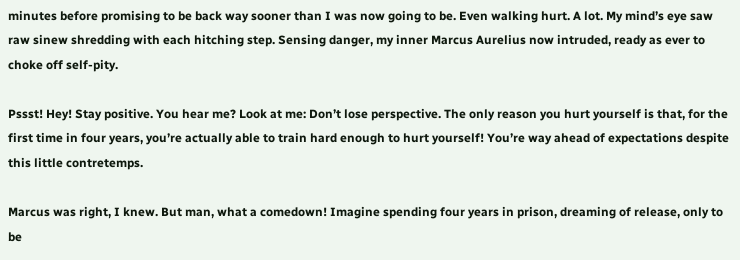minutes before promising to be back way sooner than I was now going to be. Even walking hurt. A lot. My mind’s eye saw raw sinew shredding with each hitching step. Sensing danger, my inner Marcus Aurelius now intruded, ready as ever to choke off self-pity.

Pssst! Hey! Stay positive. You hear me? Look at me: Don’t lose perspective. The only reason you hurt yourself is that, for the first time in four years, you’re actually able to train hard enough to hurt yourself! You’re way ahead of expectations despite this little contretemps.

Marcus was right, I knew. But man, what a comedown! Imagine spending four years in prison, dreaming of release, only to be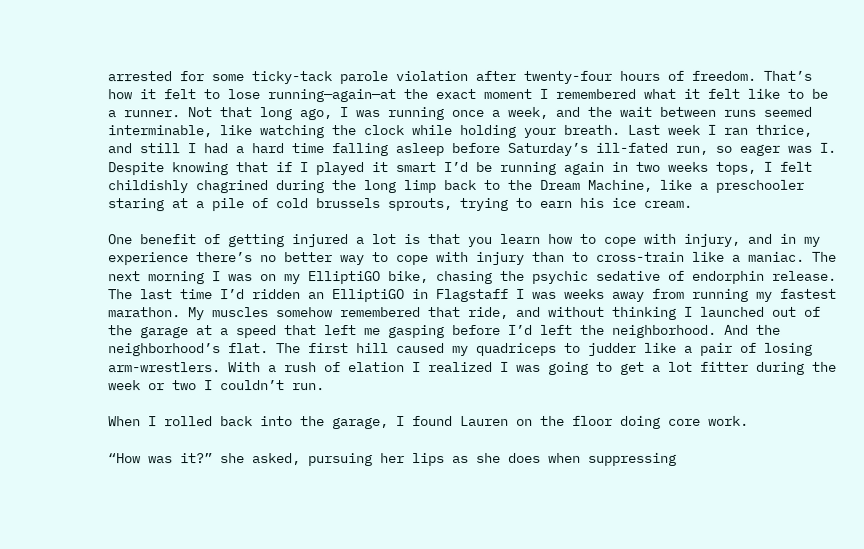arrested for some ticky-tack parole violation after twenty-four hours of freedom. That’s how it felt to lose running—again—at the exact moment I remembered what it felt like to be a runner. Not that long ago, I was running once a week, and the wait between runs seemed interminable, like watching the clock while holding your breath. Last week I ran thrice, and still I had a hard time falling asleep before Saturday’s ill-fated run, so eager was I. Despite knowing that if I played it smart I’d be running again in two weeks tops, I felt childishly chagrined during the long limp back to the Dream Machine, like a preschooler staring at a pile of cold brussels sprouts, trying to earn his ice cream.

One benefit of getting injured a lot is that you learn how to cope with injury, and in my experience there’s no better way to cope with injury than to cross-train like a maniac. The next morning I was on my ElliptiGO bike, chasing the psychic sedative of endorphin release. The last time I’d ridden an ElliptiGO in Flagstaff I was weeks away from running my fastest marathon. My muscles somehow remembered that ride, and without thinking I launched out of the garage at a speed that left me gasping before I’d left the neighborhood. And the neighborhood’s flat. The first hill caused my quadriceps to judder like a pair of losing arm-wrestlers. With a rush of elation I realized I was going to get a lot fitter during the week or two I couldn’t run.

When I rolled back into the garage, I found Lauren on the floor doing core work.

“How was it?” she asked, pursuing her lips as she does when suppressing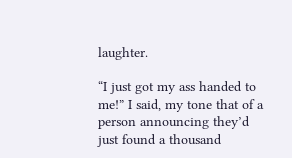laughter.

“I just got my ass handed to me!” I said, my tone that of a person announcing they’d just found a thousand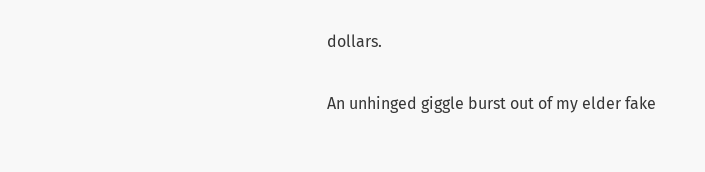dollars.

An unhinged giggle burst out of my elder fake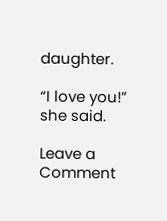daughter.

“I love you!” she said.

Leave a Comment